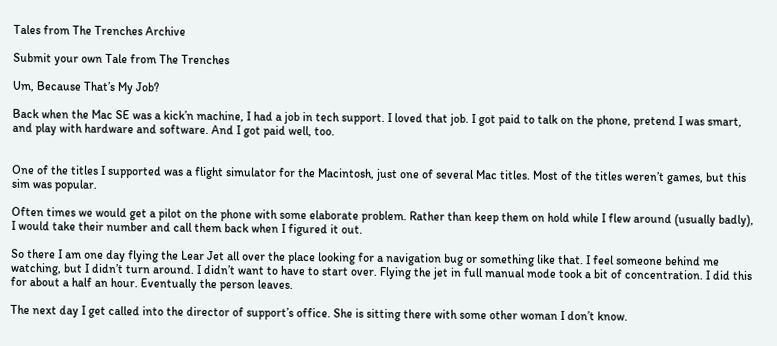Tales from The Trenches Archive

Submit your own Tale from The Trenches

Um, Because That’s My Job?

Back when the Mac SE was a kick’n machine, I had a job in tech support. I loved that job. I got paid to talk on the phone, pretend I was smart, and play with hardware and software. And I got paid well, too.


One of the titles I supported was a flight simulator for the Macintosh, just one of several Mac titles. Most of the titles weren’t games, but this sim was popular.

Often times we would get a pilot on the phone with some elaborate problem. Rather than keep them on hold while I flew around (usually badly), I would take their number and call them back when I figured it out.

So there I am one day flying the Lear Jet all over the place looking for a navigation bug or something like that. I feel someone behind me watching, but I didn’t turn around. I didn’t want to have to start over. Flying the jet in full manual mode took a bit of concentration. I did this for about a half an hour. Eventually the person leaves.

The next day I get called into the director of support’s office. She is sitting there with some other woman I don’t know.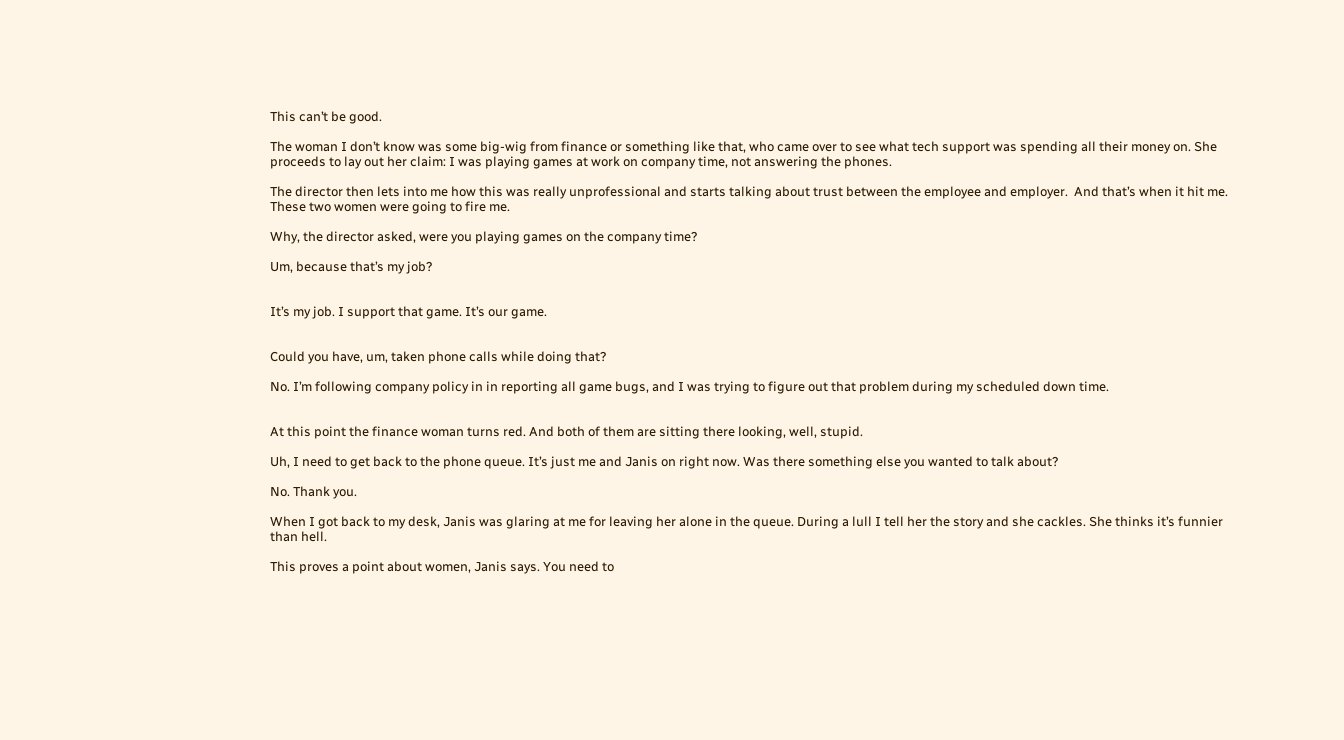This can’t be good.

The woman I don’t know was some big-wig from finance or something like that, who came over to see what tech support was spending all their money on. She proceeds to lay out her claim: I was playing games at work on company time, not answering the phones.

The director then lets into me how this was really unprofessional and starts talking about trust between the employee and employer.  And that’s when it hit me. These two women were going to fire me.

Why, the director asked, were you playing games on the company time?

Um, because that’s my job?


It’s my job. I support that game. It’s our game.


Could you have, um, taken phone calls while doing that?

No. I’m following company policy in in reporting all game bugs, and I was trying to figure out that problem during my scheduled down time.


At this point the finance woman turns red. And both of them are sitting there looking, well, stupid.

Uh, I need to get back to the phone queue. It’s just me and Janis on right now. Was there something else you wanted to talk about?

No. Thank you.

When I got back to my desk, Janis was glaring at me for leaving her alone in the queue. During a lull I tell her the story and she cackles. She thinks it’s funnier than hell.

This proves a point about women, Janis says. You need to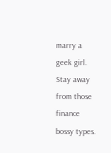marry a geek girl. Stay away from those finance bossy types.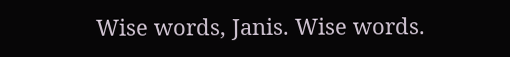Wise words, Janis. Wise words.